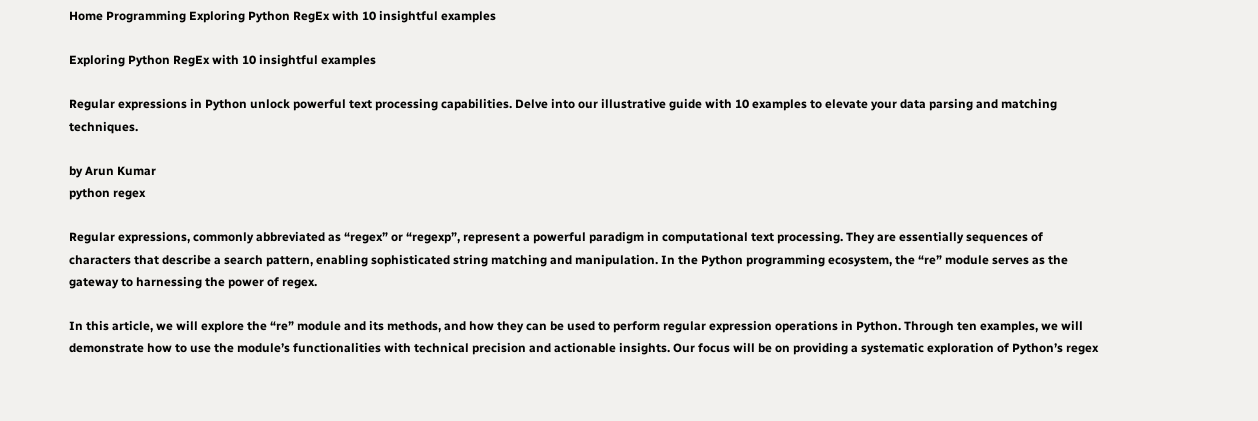Home Programming Exploring Python RegEx with 10 insightful examples

Exploring Python RegEx with 10 insightful examples

Regular expressions in Python unlock powerful text processing capabilities. Delve into our illustrative guide with 10 examples to elevate your data parsing and matching techniques.

by Arun Kumar
python regex

Regular expressions, commonly abbreviated as “regex” or “regexp”, represent a powerful paradigm in computational text processing. They are essentially sequences of characters that describe a search pattern, enabling sophisticated string matching and manipulation. In the Python programming ecosystem, the “re” module serves as the gateway to harnessing the power of regex.

In this article, we will explore the “re” module and its methods, and how they can be used to perform regular expression operations in Python. Through ten examples, we will demonstrate how to use the module’s functionalities with technical precision and actionable insights. Our focus will be on providing a systematic exploration of Python’s regex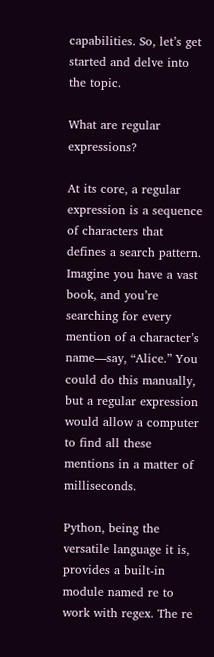capabilities. So, let’s get started and delve into the topic.

What are regular expressions?

At its core, a regular expression is a sequence of characters that defines a search pattern. Imagine you have a vast book, and you’re searching for every mention of a character’s name—say, “Alice.” You could do this manually, but a regular expression would allow a computer to find all these mentions in a matter of milliseconds.

Python, being the versatile language it is, provides a built-in module named re to work with regex. The re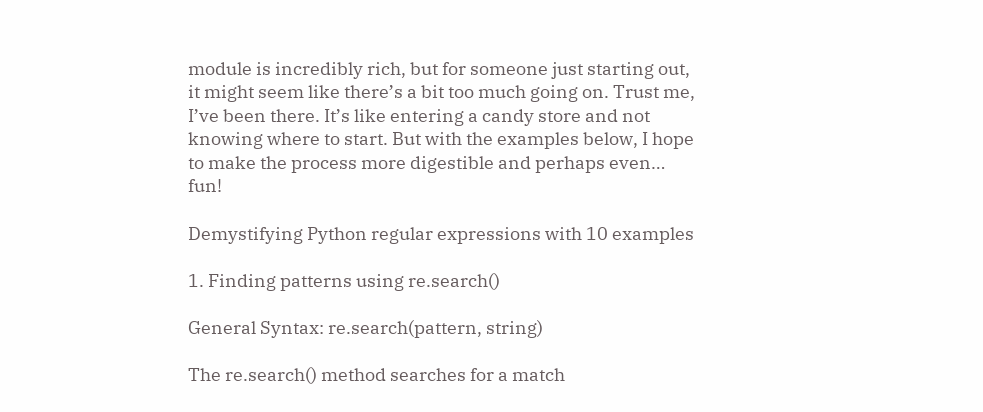module is incredibly rich, but for someone just starting out, it might seem like there’s a bit too much going on. Trust me, I’ve been there. It’s like entering a candy store and not knowing where to start. But with the examples below, I hope to make the process more digestible and perhaps even… fun!

Demystifying Python regular expressions with 10 examples

1. Finding patterns using re.search()

General Syntax: re.search(pattern, string)

The re.search() method searches for a match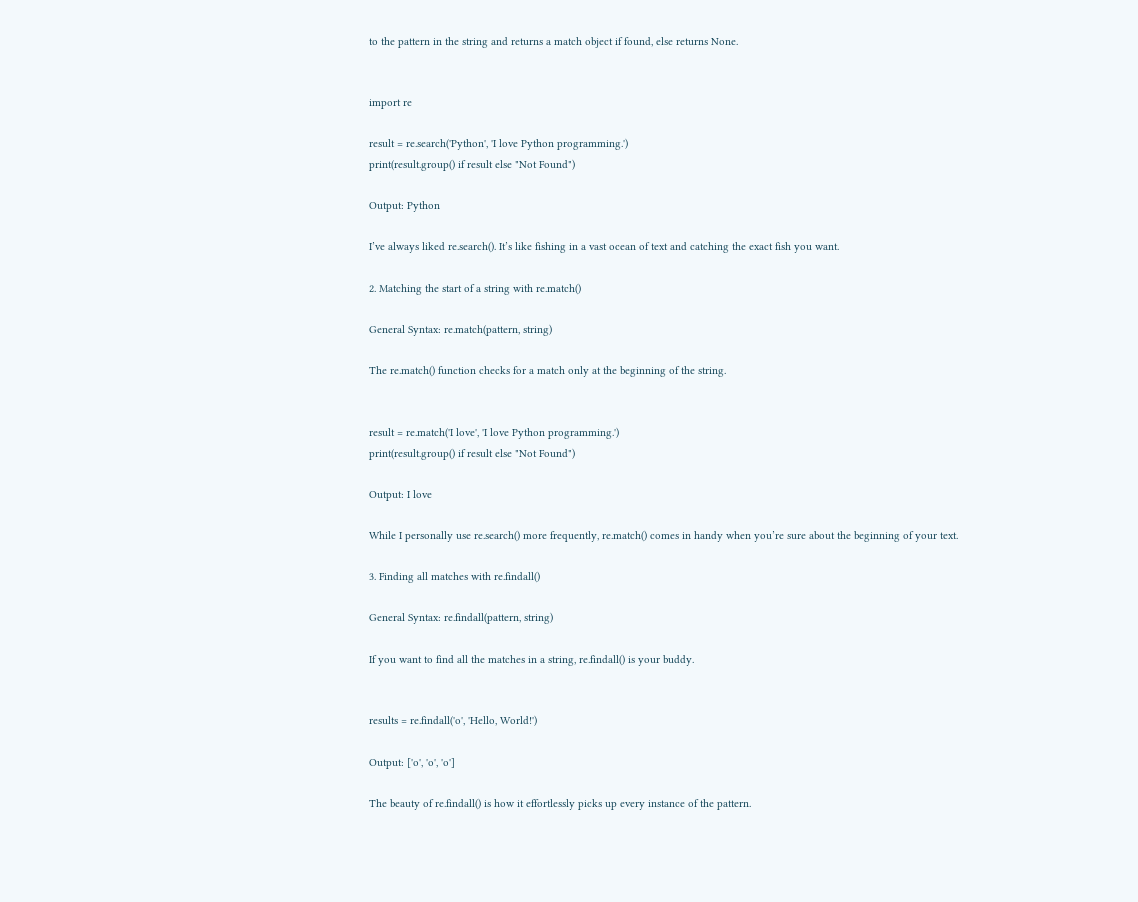to the pattern in the string and returns a match object if found, else returns None.


import re

result = re.search('Python', 'I love Python programming.')
print(result.group() if result else "Not Found")

Output: Python

I’ve always liked re.search(). It’s like fishing in a vast ocean of text and catching the exact fish you want.

2. Matching the start of a string with re.match()

General Syntax: re.match(pattern, string)

The re.match() function checks for a match only at the beginning of the string.


result = re.match('I love', 'I love Python programming.')
print(result.group() if result else "Not Found")

Output: I love

While I personally use re.search() more frequently, re.match() comes in handy when you’re sure about the beginning of your text.

3. Finding all matches with re.findall()

General Syntax: re.findall(pattern, string)

If you want to find all the matches in a string, re.findall() is your buddy.


results = re.findall('o', 'Hello, World!')

Output: ['o', 'o', 'o']

The beauty of re.findall() is how it effortlessly picks up every instance of the pattern.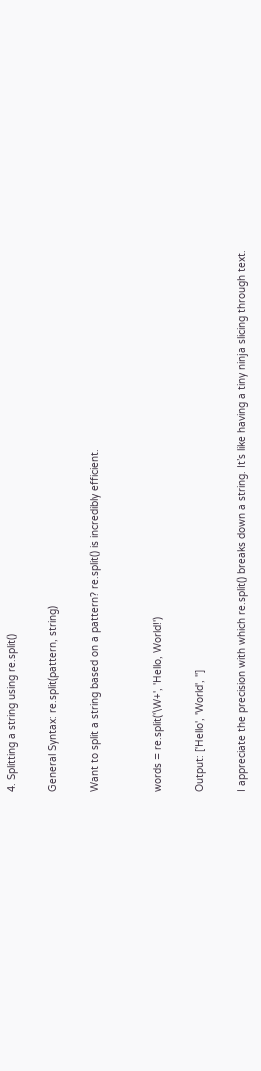4. Splitting a string using re.split()

General Syntax: re.split(pattern, string)

Want to split a string based on a pattern? re.split() is incredibly efficient.


words = re.split('\W+', 'Hello, World!')

Output: ['Hello', 'World', '']

I appreciate the precision with which re.split() breaks down a string. It’s like having a tiny ninja slicing through text.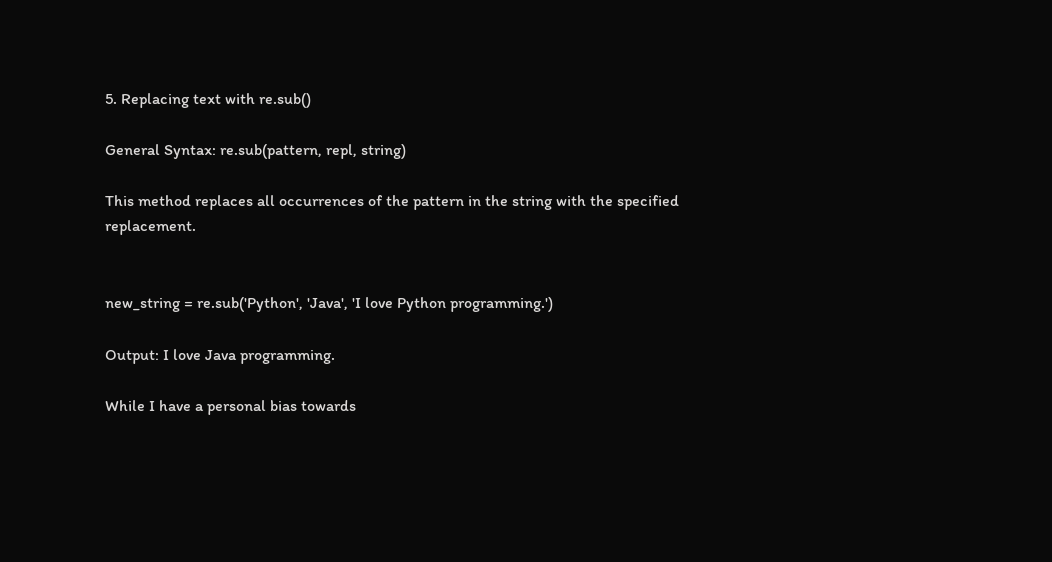5. Replacing text with re.sub()

General Syntax: re.sub(pattern, repl, string)

This method replaces all occurrences of the pattern in the string with the specified replacement.


new_string = re.sub('Python', 'Java', 'I love Python programming.')

Output: I love Java programming.

While I have a personal bias towards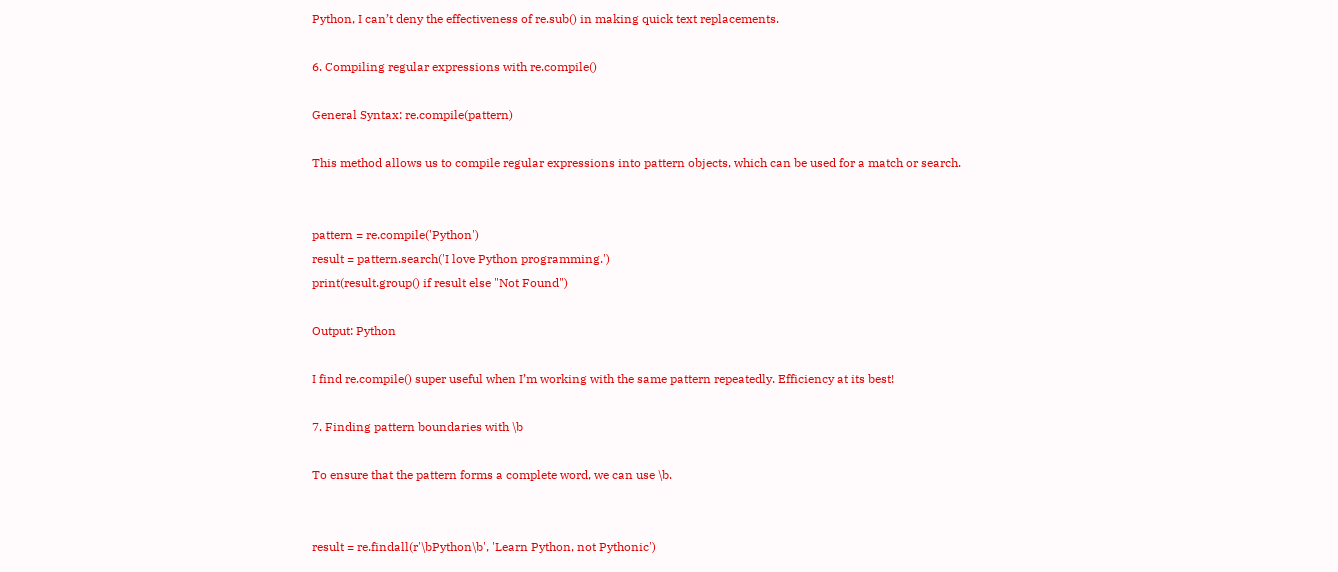Python, I can’t deny the effectiveness of re.sub() in making quick text replacements.

6. Compiling regular expressions with re.compile()

General Syntax: re.compile(pattern)

This method allows us to compile regular expressions into pattern objects, which can be used for a match or search.


pattern = re.compile('Python')
result = pattern.search('I love Python programming.')
print(result.group() if result else "Not Found")

Output: Python

I find re.compile() super useful when I’m working with the same pattern repeatedly. Efficiency at its best!

7. Finding pattern boundaries with \b

To ensure that the pattern forms a complete word, we can use \b.


result = re.findall(r'\bPython\b', 'Learn Python, not Pythonic')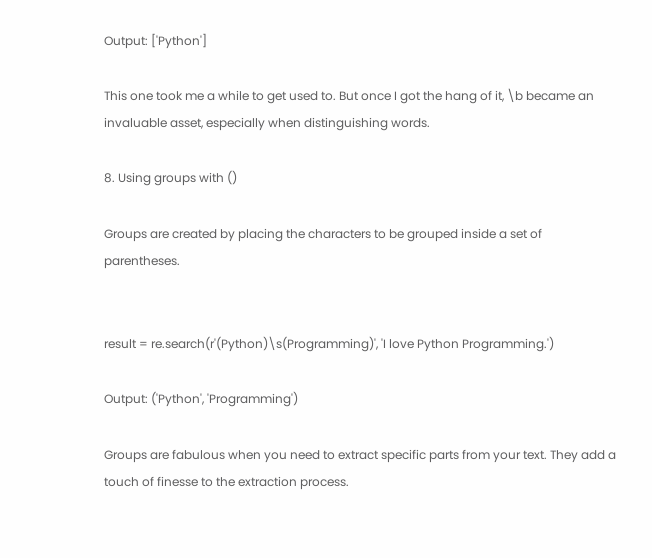Output: ['Python']

This one took me a while to get used to. But once I got the hang of it, \b became an invaluable asset, especially when distinguishing words.

8. Using groups with ()

Groups are created by placing the characters to be grouped inside a set of parentheses.


result = re.search(r'(Python)\s(Programming)', 'I love Python Programming.')

Output: ('Python', 'Programming')

Groups are fabulous when you need to extract specific parts from your text. They add a touch of finesse to the extraction process.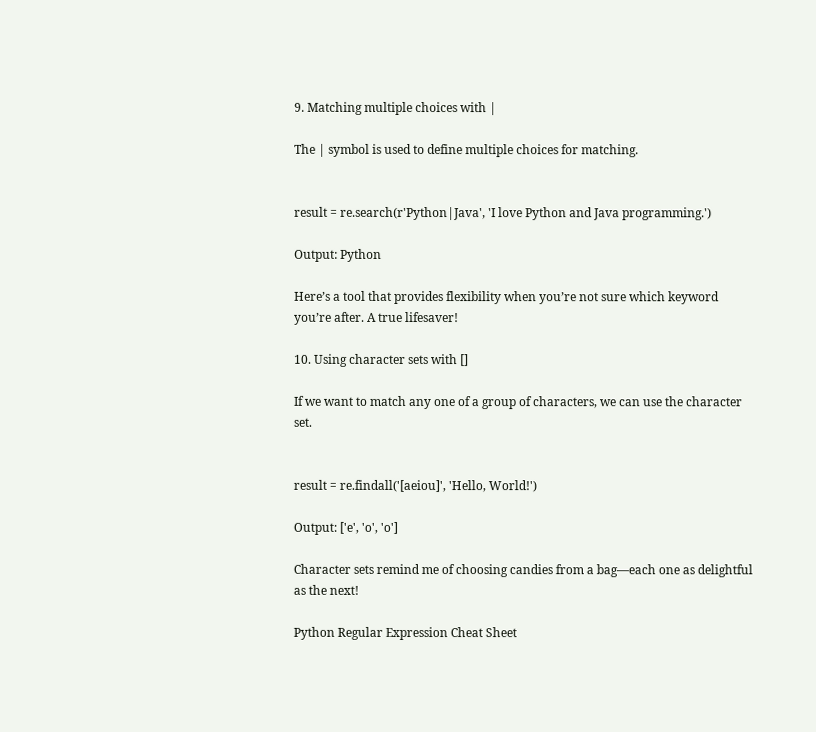9. Matching multiple choices with |

The | symbol is used to define multiple choices for matching.


result = re.search(r'Python|Java', 'I love Python and Java programming.')

Output: Python

Here’s a tool that provides flexibility when you’re not sure which keyword you’re after. A true lifesaver!

10. Using character sets with []

If we want to match any one of a group of characters, we can use the character set.


result = re.findall('[aeiou]', 'Hello, World!')

Output: ['e', 'o', 'o']

Character sets remind me of choosing candies from a bag—each one as delightful as the next!

Python Regular Expression Cheat Sheet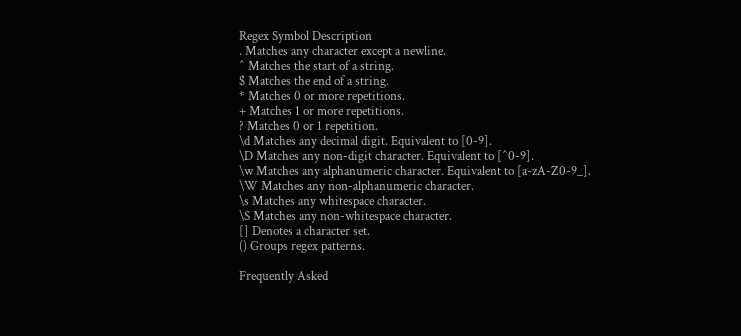Regex Symbol Description
. Matches any character except a newline.
^ Matches the start of a string.
$ Matches the end of a string.
* Matches 0 or more repetitions.
+ Matches 1 or more repetitions.
? Matches 0 or 1 repetition.
\d Matches any decimal digit. Equivalent to [0-9].
\D Matches any non-digit character. Equivalent to [^0-9].
\w Matches any alphanumeric character. Equivalent to [a-zA-Z0-9_].
\W Matches any non-alphanumeric character.
\s Matches any whitespace character.
\S Matches any non-whitespace character.
[] Denotes a character set.
() Groups regex patterns.

Frequently Asked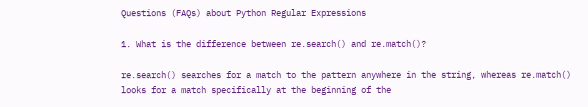Questions (FAQs) about Python Regular Expressions

1. What is the difference between re.search() and re.match()?

re.search() searches for a match to the pattern anywhere in the string, whereas re.match() looks for a match specifically at the beginning of the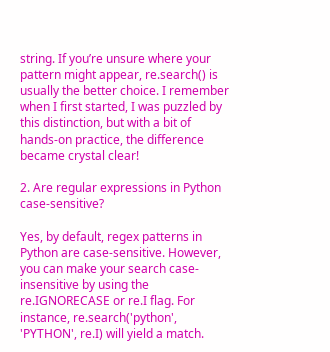string. If you’re unsure where your pattern might appear, re.search() is usually the better choice. I remember when I first started, I was puzzled by this distinction, but with a bit of hands-on practice, the difference became crystal clear!

2. Are regular expressions in Python case-sensitive?

Yes, by default, regex patterns in Python are case-sensitive. However, you can make your search case-insensitive by using the re.IGNORECASE or re.I flag. For instance, re.search('python', 'PYTHON', re.I) will yield a match.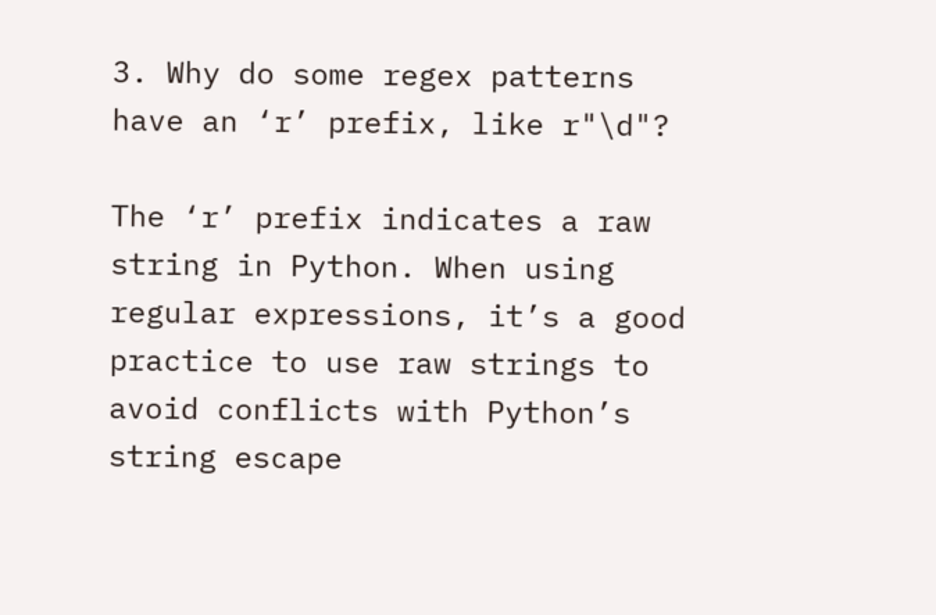3. Why do some regex patterns have an ‘r’ prefix, like r"\d"?

The ‘r’ prefix indicates a raw string in Python. When using regular expressions, it’s a good practice to use raw strings to avoid conflicts with Python’s string escape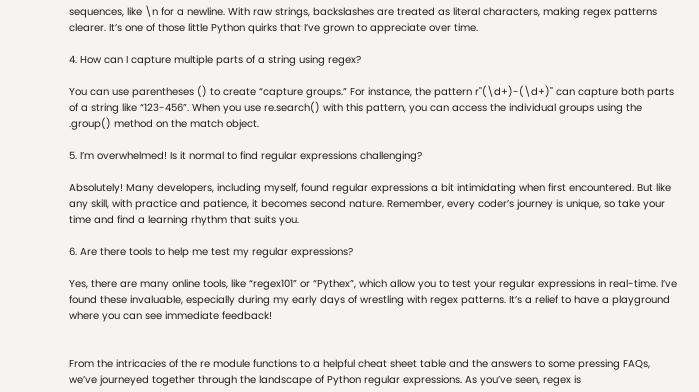sequences, like \n for a newline. With raw strings, backslashes are treated as literal characters, making regex patterns clearer. It’s one of those little Python quirks that I’ve grown to appreciate over time.

4. How can I capture multiple parts of a string using regex?

You can use parentheses () to create “capture groups.” For instance, the pattern r"(\d+)-(\d+)" can capture both parts of a string like “123-456”. When you use re.search() with this pattern, you can access the individual groups using the .group() method on the match object.

5. I’m overwhelmed! Is it normal to find regular expressions challenging?

Absolutely! Many developers, including myself, found regular expressions a bit intimidating when first encountered. But like any skill, with practice and patience, it becomes second nature. Remember, every coder’s journey is unique, so take your time and find a learning rhythm that suits you.

6. Are there tools to help me test my regular expressions?

Yes, there are many online tools, like “regex101” or “Pythex”, which allow you to test your regular expressions in real-time. I’ve found these invaluable, especially during my early days of wrestling with regex patterns. It’s a relief to have a playground where you can see immediate feedback!


From the intricacies of the re module functions to a helpful cheat sheet table and the answers to some pressing FAQs, we’ve journeyed together through the landscape of Python regular expressions. As you’ve seen, regex is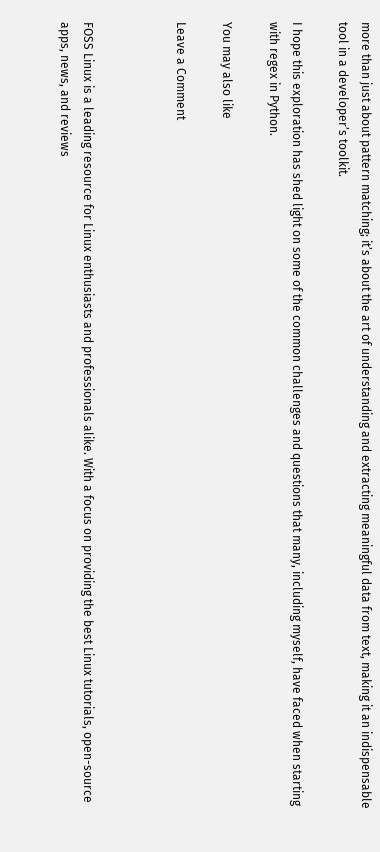more than just about pattern matching; it’s about the art of understanding and extracting meaningful data from text, making it an indispensable tool in a developer’s toolkit.

I hope this exploration has shed light on some of the common challenges and questions that many, including myself, have faced when starting with regex in Python.

You may also like

Leave a Comment



FOSS Linux is a leading resource for Linux enthusiasts and professionals alike. With a focus on providing the best Linux tutorials, open-source apps, news, and reviews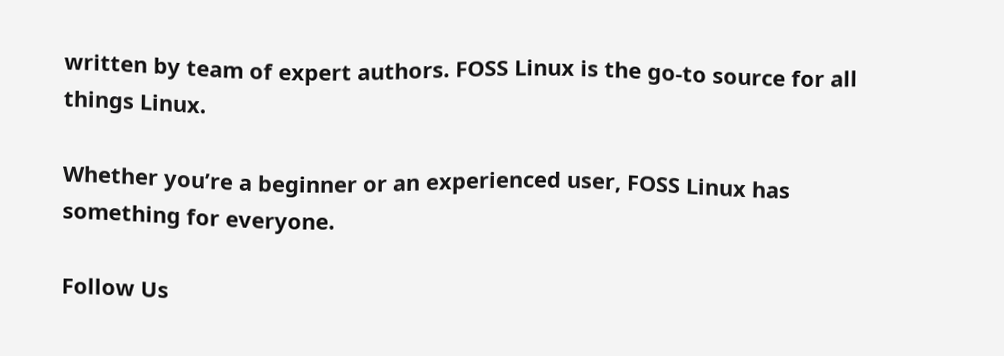written by team of expert authors. FOSS Linux is the go-to source for all things Linux.

Whether you’re a beginner or an experienced user, FOSS Linux has something for everyone.

Follow Us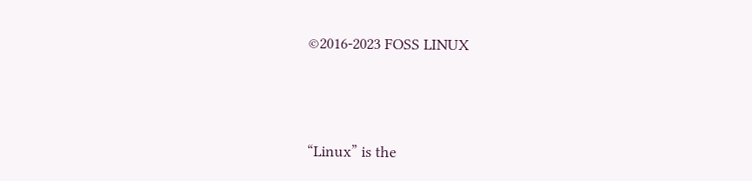©2016-2023 FOSS LINUX



“Linux” is the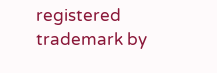registered trademark by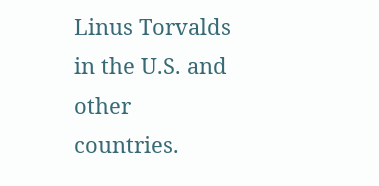Linus Torvalds in the U.S. and other countries.